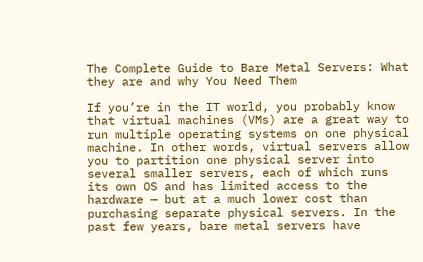The Complete Guide to Bare Metal Servers: What they are and why You Need Them

If you’re in the IT world, you probably know that virtual machines (VMs) are a great way to run multiple operating systems on one physical machine. In other words, virtual servers allow you to partition one physical server into several smaller servers, each of which runs its own OS and has limited access to the hardware — but at a much lower cost than purchasing separate physical servers. In the past few years, bare metal servers have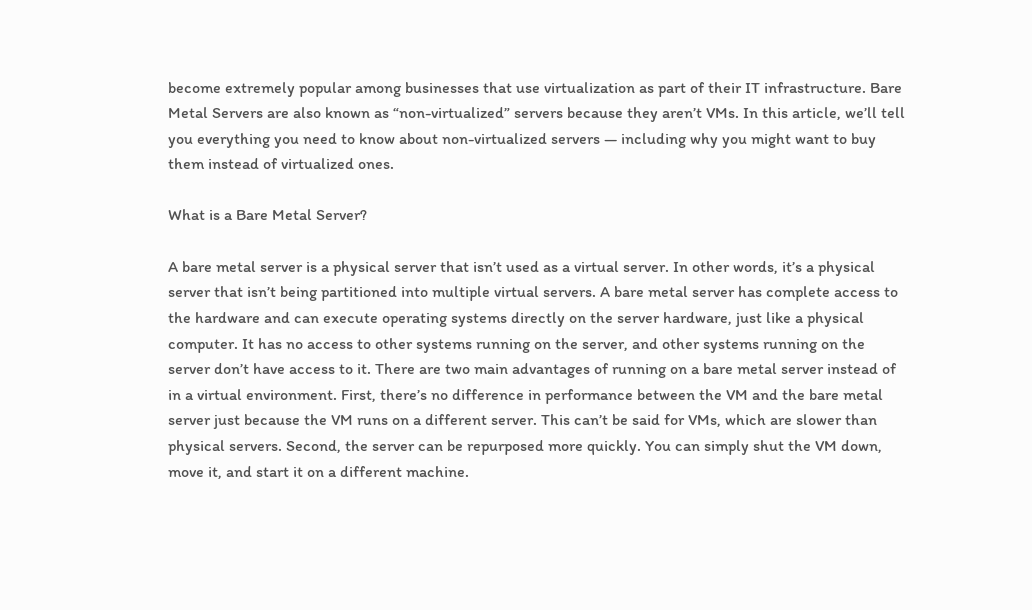become extremely popular among businesses that use virtualization as part of their IT infrastructure. Bare Metal Servers are also known as “non-virtualized” servers because they aren’t VMs. In this article, we’ll tell you everything you need to know about non-virtualized servers — including why you might want to buy them instead of virtualized ones.

What is a Bare Metal Server?

A bare metal server is a physical server that isn’t used as a virtual server. In other words, it’s a physical server that isn’t being partitioned into multiple virtual servers. A bare metal server has complete access to the hardware and can execute operating systems directly on the server hardware, just like a physical computer. It has no access to other systems running on the server, and other systems running on the server don’t have access to it. There are two main advantages of running on a bare metal server instead of in a virtual environment. First, there’s no difference in performance between the VM and the bare metal server just because the VM runs on a different server. This can’t be said for VMs, which are slower than physical servers. Second, the server can be repurposed more quickly. You can simply shut the VM down, move it, and start it on a different machine.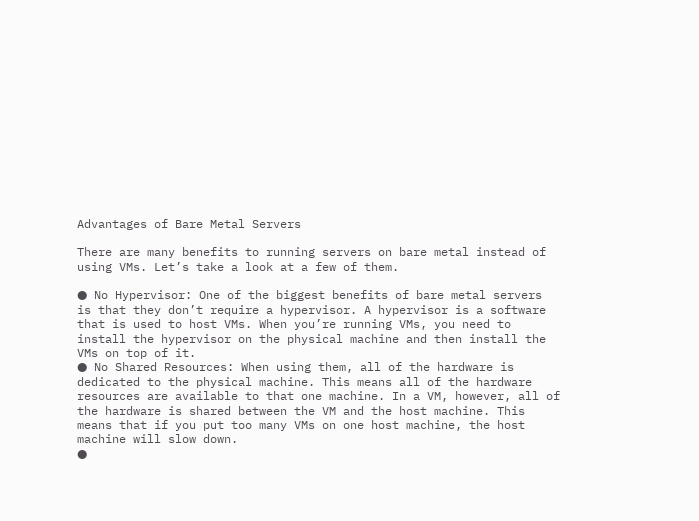Advantages of Bare Metal Servers

There are many benefits to running servers on bare metal instead of using VMs. Let’s take a look at a few of them.

● No Hypervisor: One of the biggest benefits of bare metal servers is that they don’t require a hypervisor. A hypervisor is a software that is used to host VMs. When you’re running VMs, you need to install the hypervisor on the physical machine and then install the VMs on top of it.
● No Shared Resources: When using them, all of the hardware is dedicated to the physical machine. This means all of the hardware resources are available to that one machine. In a VM, however, all of the hardware is shared between the VM and the host machine. This means that if you put too many VMs on one host machine, the host machine will slow down.
●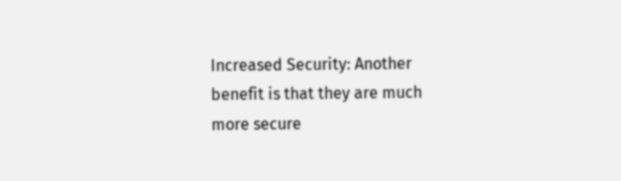Increased Security: Another benefit is that they are much more secure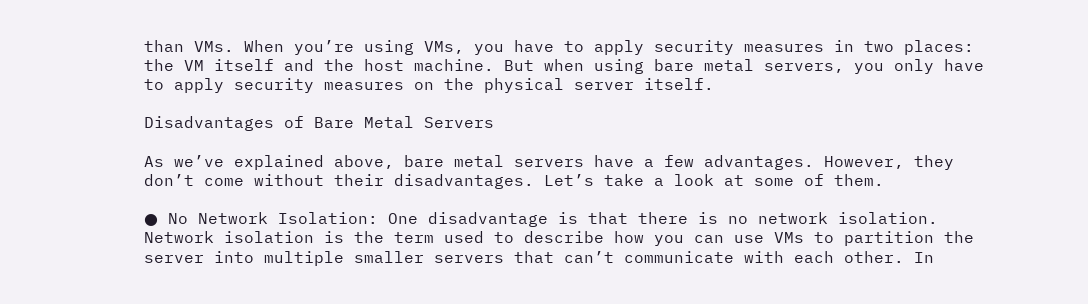than VMs. When you’re using VMs, you have to apply security measures in two places: the VM itself and the host machine. But when using bare metal servers, you only have to apply security measures on the physical server itself.

Disadvantages of Bare Metal Servers

As we’ve explained above, bare metal servers have a few advantages. However, they don’t come without their disadvantages. Let’s take a look at some of them.

● No Network Isolation: One disadvantage is that there is no network isolation. Network isolation is the term used to describe how you can use VMs to partition the server into multiple smaller servers that can’t communicate with each other. In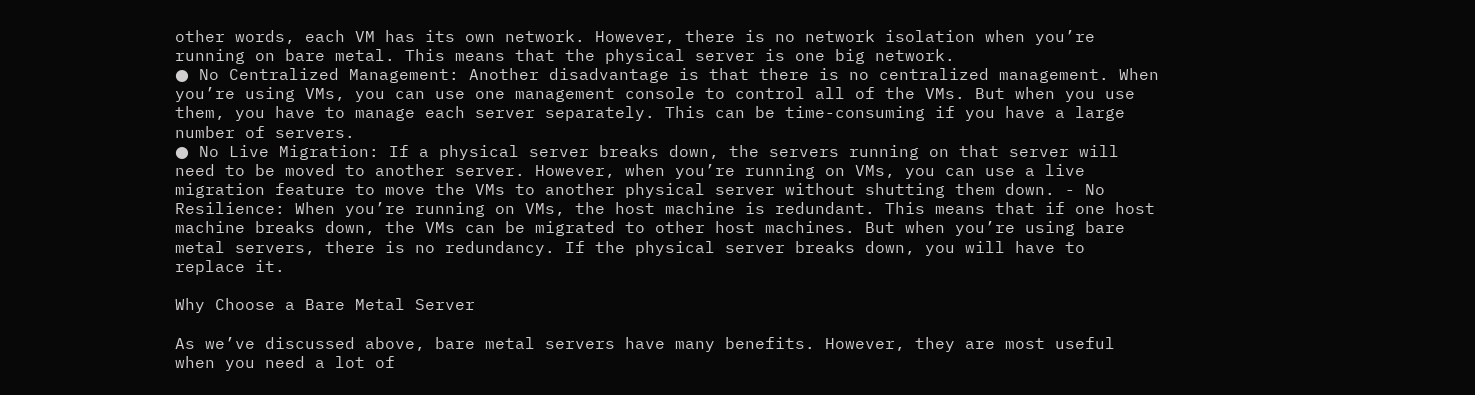other words, each VM has its own network. However, there is no network isolation when you’re running on bare metal. This means that the physical server is one big network.
● No Centralized Management: Another disadvantage is that there is no centralized management. When you’re using VMs, you can use one management console to control all of the VMs. But when you use them, you have to manage each server separately. This can be time-consuming if you have a large number of servers.
● No Live Migration: If a physical server breaks down, the servers running on that server will need to be moved to another server. However, when you’re running on VMs, you can use a live migration feature to move the VMs to another physical server without shutting them down. - No Resilience: When you’re running on VMs, the host machine is redundant. This means that if one host machine breaks down, the VMs can be migrated to other host machines. But when you’re using bare metal servers, there is no redundancy. If the physical server breaks down, you will have to replace it.

Why Choose a Bare Metal Server

As we’ve discussed above, bare metal servers have many benefits. However, they are most useful when you need a lot of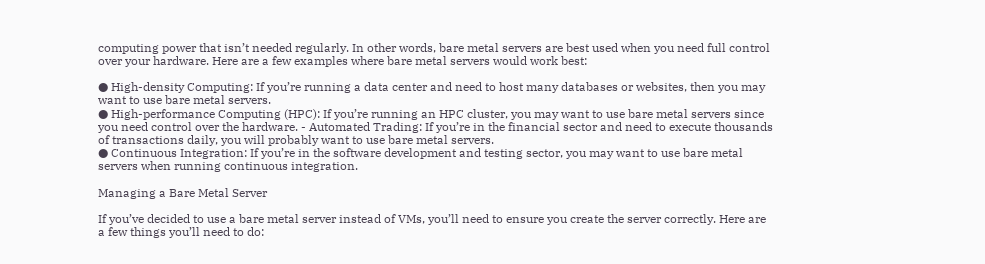computing power that isn’t needed regularly. In other words, bare metal servers are best used when you need full control over your hardware. Here are a few examples where bare metal servers would work best:

● High-density Computing: If you’re running a data center and need to host many databases or websites, then you may want to use bare metal servers.
● High-performance Computing (HPC): If you’re running an HPC cluster, you may want to use bare metal servers since you need control over the hardware. - Automated Trading: If you’re in the financial sector and need to execute thousands of transactions daily, you will probably want to use bare metal servers.
● Continuous Integration: If you’re in the software development and testing sector, you may want to use bare metal servers when running continuous integration.

Managing a Bare Metal Server

If you’ve decided to use a bare metal server instead of VMs, you’ll need to ensure you create the server correctly. Here are a few things you’ll need to do: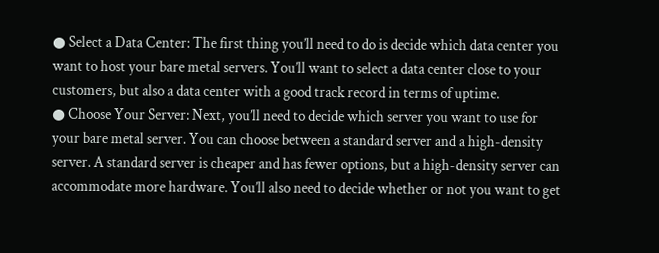● Select a Data Center: The first thing you’ll need to do is decide which data center you want to host your bare metal servers. You’ll want to select a data center close to your customers, but also a data center with a good track record in terms of uptime.
● Choose Your Server: Next, you’ll need to decide which server you want to use for your bare metal server. You can choose between a standard server and a high-density server. A standard server is cheaper and has fewer options, but a high-density server can accommodate more hardware. You’ll also need to decide whether or not you want to get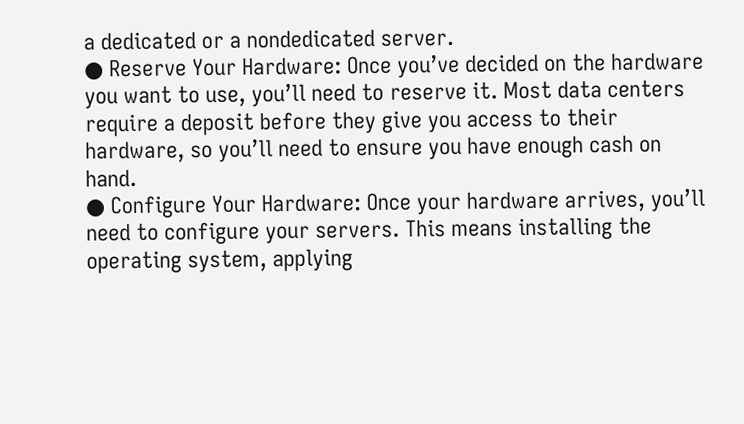a dedicated or a nondedicated server.
● Reserve Your Hardware: Once you’ve decided on the hardware you want to use, you’ll need to reserve it. Most data centers require a deposit before they give you access to their hardware, so you’ll need to ensure you have enough cash on hand.
● Configure Your Hardware: Once your hardware arrives, you’ll need to configure your servers. This means installing the operating system, applying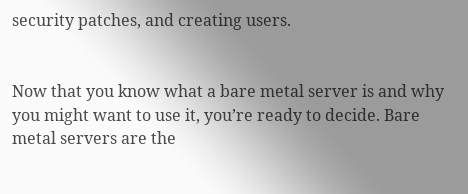security patches, and creating users.


Now that you know what a bare metal server is and why you might want to use it, you’re ready to decide. Bare metal servers are the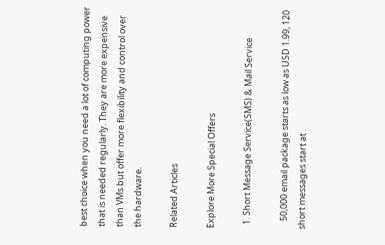best choice when you need a lot of computing power that is needed regularly. They are more expensive than VMs but offer more flexibility and control over the hardware.

Related Articles

Explore More Special Offers

  1. Short Message Service(SMS) & Mail Service

    50,000 email package starts as low as USD 1.99, 120 short messages start at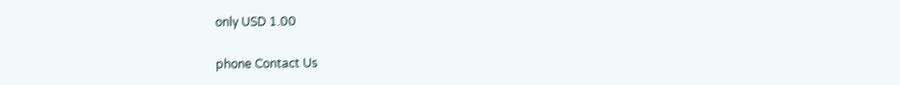only USD 1.00

phone Contact Us